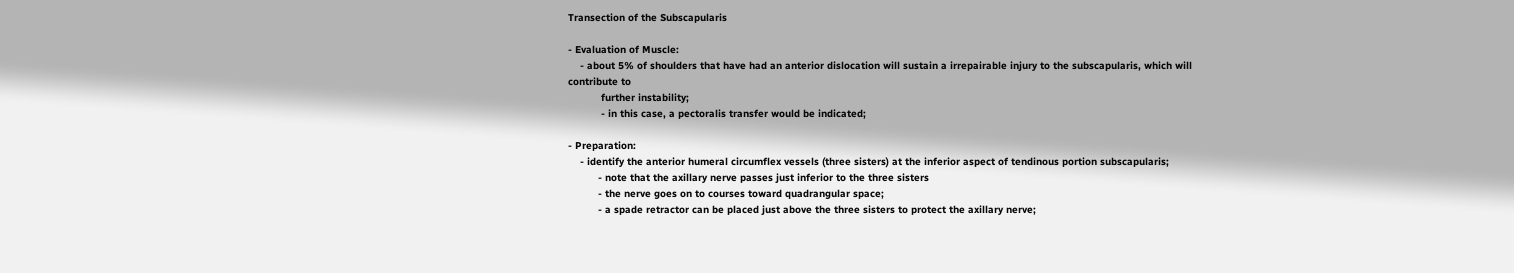Transection of the Subscapularis

- Evaluation of Muscle:
    - about 5% of shoulders that have had an anterior dislocation will sustain a irrepairable injury to the subscapularis, which will contribute to
           further instability;
           - in this case, a pectoralis transfer would be indicated;

- Preparation:
    - identify the anterior humeral circumflex vessels (three sisters) at the inferior aspect of tendinous portion subscapularis;
          - note that the axillary nerve passes just inferior to the three sisters
          - the nerve goes on to courses toward quadrangular space;
          - a spade retractor can be placed just above the three sisters to protect the axillary nerve;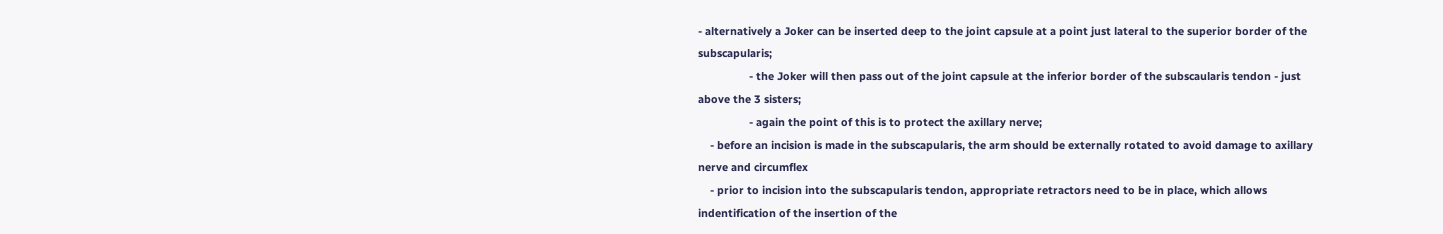- alternatively a Joker can be inserted deep to the joint capsule at a point just lateral to the superior border of the subscapularis;
                 - the Joker will then pass out of the joint capsule at the inferior border of the subscaularis tendon - just above the 3 sisters;
                 - again the point of this is to protect the axillary nerve;
    - before an incision is made in the subscapularis, the arm should be externally rotated to avoid damage to axillary nerve and circumflex
    - prior to incision into the subscapularis tendon, appropriate retractors need to be in place, which allows indentification of the insertion of the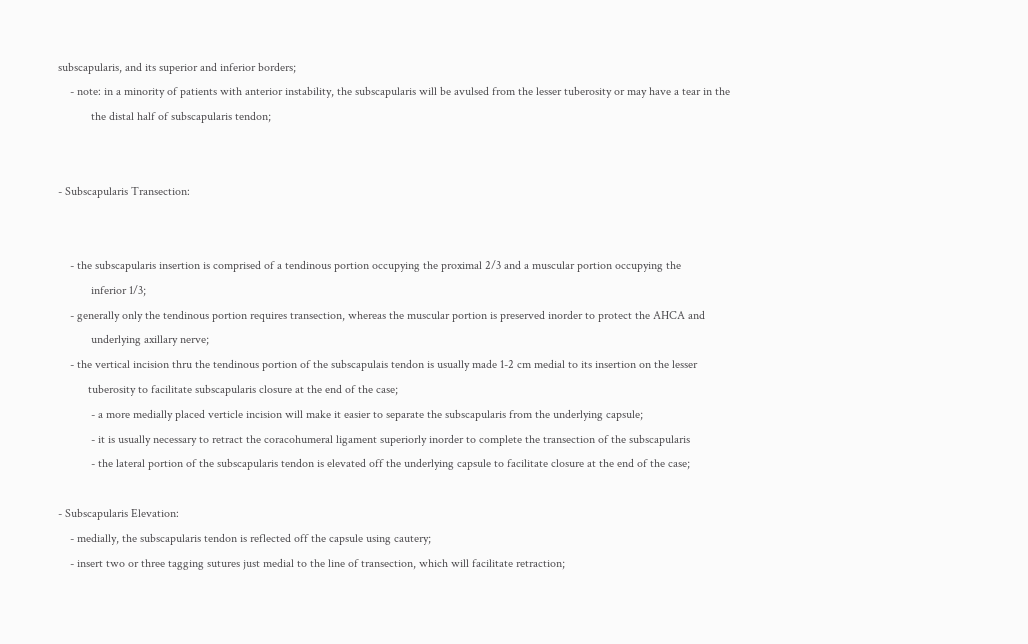subscapularis, and its superior and inferior borders;
    - note: in a minority of patients with anterior instability, the subscapularis will be avulsed from the lesser tuberosity or may have a tear in the
           the distal half of subscapularis tendon;


- Subscapularis Transection:


    - the subscapularis insertion is comprised of a tendinous portion occupying the proximal 2/3 and a muscular portion occupying the
           inferior 1/3;
    - generally only the tendinous portion requires transection, whereas the muscular portion is preserved inorder to protect the AHCA and
           underlying axillary nerve;
    - the vertical incision thru the tendinous portion of the subscapulais tendon is usually made 1-2 cm medial to its insertion on the lesser
          tuberosity to facilitate subscapularis closure at the end of the case;
           - a more medially placed verticle incision will make it easier to separate the subscapularis from the underlying capsule;
           - it is usually necessary to retract the coracohumeral ligament superiorly inorder to complete the transection of the subscapularis
           - the lateral portion of the subscapularis tendon is elevated off the underlying capsule to facilitate closure at the end of the case;

- Subscapularis Elevation:
    - medially, the subscapularis tendon is reflected off the capsule using cautery;
    - insert two or three tagging sutures just medial to the line of transection, which will facilitate retraction;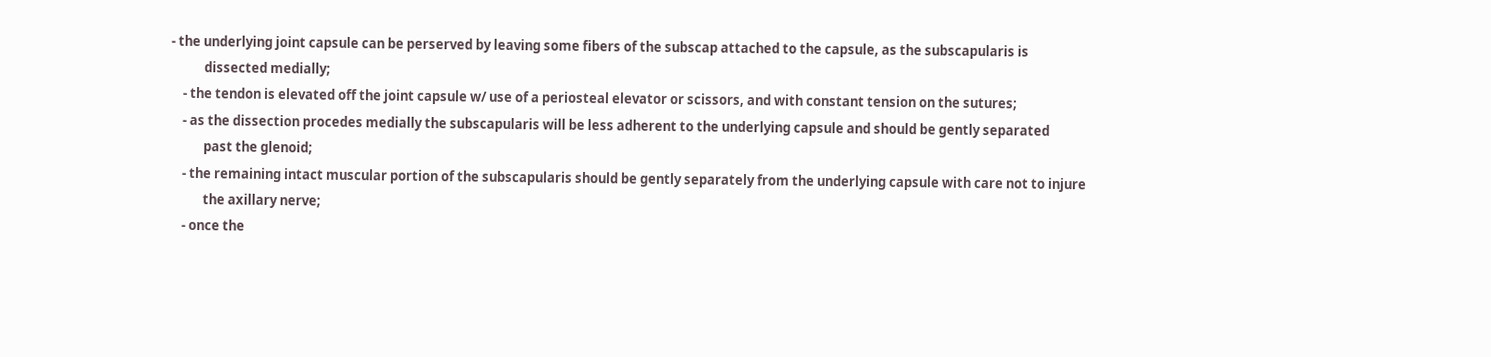- the underlying joint capsule can be perserved by leaving some fibers of the subscap attached to the capsule, as the subscapularis is
           dissected medially;
    - the tendon is elevated off the joint capsule w/ use of a periosteal elevator or scissors, and with constant tension on the sutures;
    - as the dissection procedes medially the subscapularis will be less adherent to the underlying capsule and should be gently separated
           past the glenoid;
    - the remaining intact muscular portion of the subscapularis should be gently separately from the underlying capsule with care not to injure
           the axillary nerve;
    - once the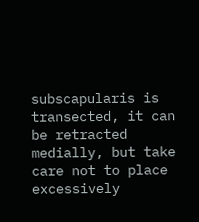subscapularis is transected, it can be retracted medially, but take care not to place excessively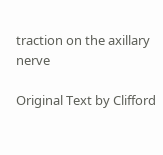traction on the axillary nerve

Original Text by Clifford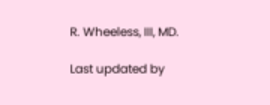R. Wheeless, III, MD.

Last updated by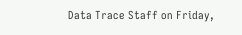Data Trace Staff on Friday,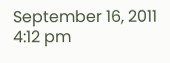September 16, 2011 4:12 pm